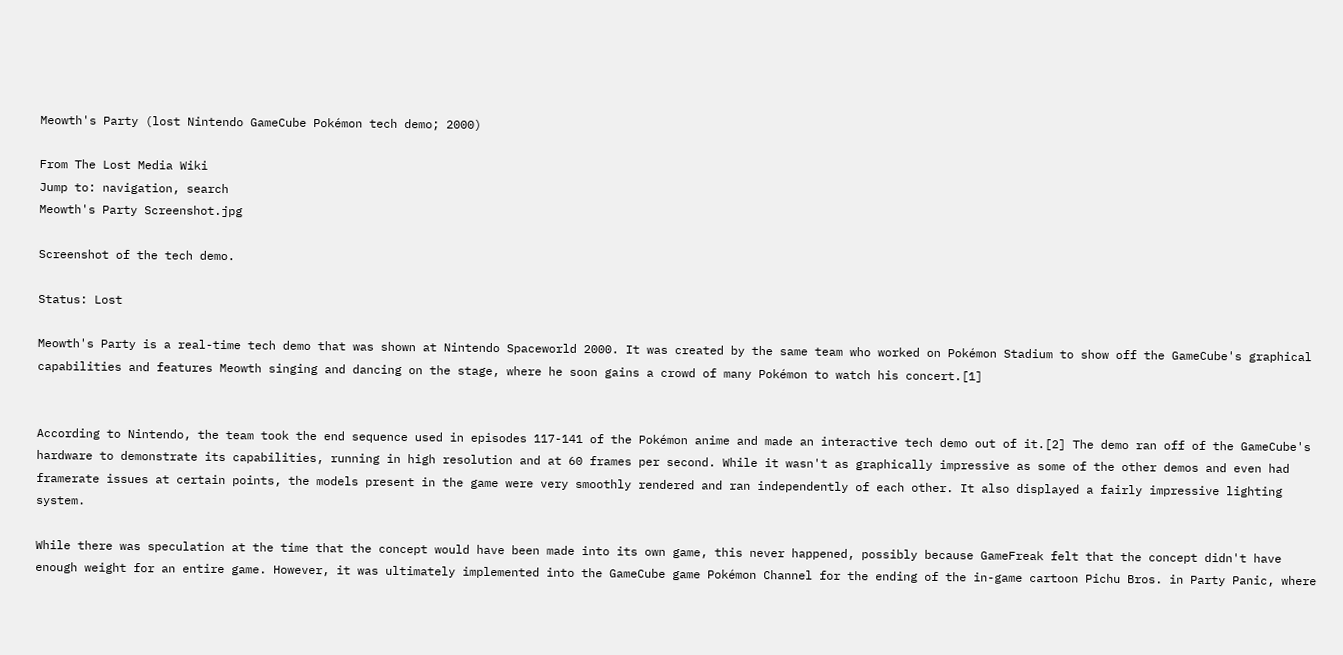Meowth's Party (lost Nintendo GameCube Pokémon tech demo; 2000)

From The Lost Media Wiki
Jump to: navigation, search
Meowth's Party Screenshot.jpg

Screenshot of the tech demo.

Status: Lost

Meowth's Party is a real-time tech demo that was shown at Nintendo Spaceworld 2000. It was created by the same team who worked on Pokémon Stadium to show off the GameCube's graphical capabilities and features Meowth singing and dancing on the stage, where he soon gains a crowd of many Pokémon to watch his concert.[1]


According to Nintendo, the team took the end sequence used in episodes 117-141 of the Pokémon anime and made an interactive tech demo out of it.[2] The demo ran off of the GameCube's hardware to demonstrate its capabilities, running in high resolution and at 60 frames per second. While it wasn't as graphically impressive as some of the other demos and even had framerate issues at certain points, the models present in the game were very smoothly rendered and ran independently of each other. It also displayed a fairly impressive lighting system.

While there was speculation at the time that the concept would have been made into its own game, this never happened, possibly because GameFreak felt that the concept didn't have enough weight for an entire game. However, it was ultimately implemented into the GameCube game Pokémon Channel for the ending of the in-game cartoon Pichu Bros. in Party Panic, where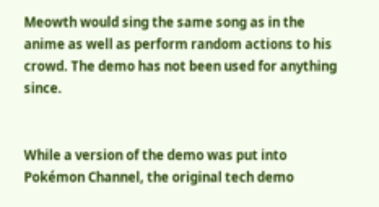Meowth would sing the same song as in the anime as well as perform random actions to his crowd. The demo has not been used for anything since.


While a version of the demo was put into Pokémon Channel, the original tech demo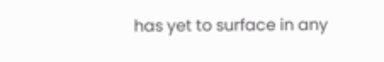has yet to surface in any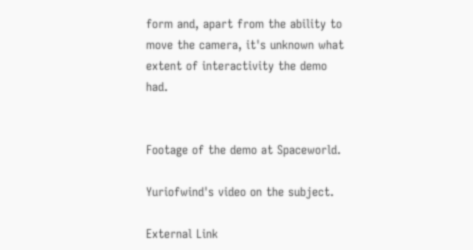form and, apart from the ability to move the camera, it's unknown what extent of interactivity the demo had.


Footage of the demo at Spaceworld.

Yuriofwind's video on the subject.

External Link